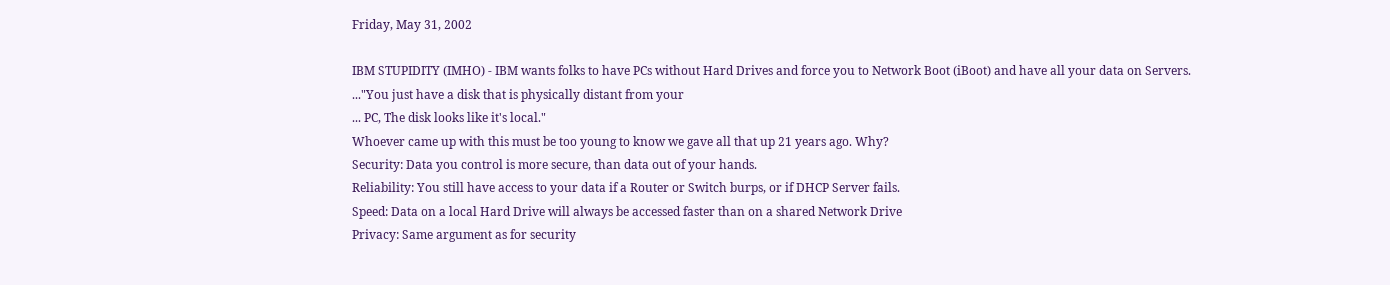Friday, May 31, 2002

IBM STUPIDITY (IMHO) - IBM wants folks to have PCs without Hard Drives and force you to Network Boot (iBoot) and have all your data on Servers.
..."You just have a disk that is physically distant from your
... PC, The disk looks like it's local."
Whoever came up with this must be too young to know we gave all that up 21 years ago. Why?
Security: Data you control is more secure, than data out of your hands.
Reliability: You still have access to your data if a Router or Switch burps, or if DHCP Server fails.
Speed: Data on a local Hard Drive will always be accessed faster than on a shared Network Drive
Privacy: Same argument as for security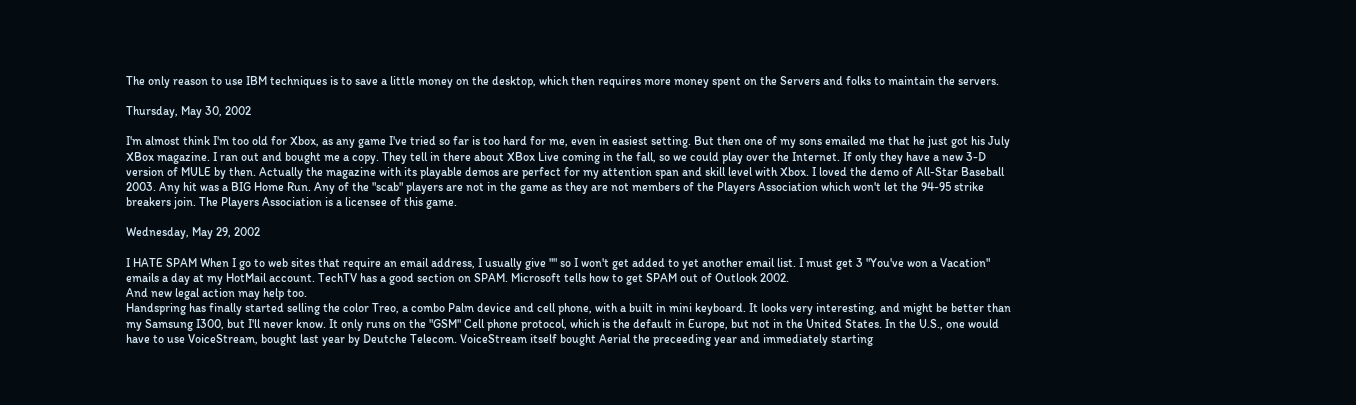The only reason to use IBM techniques is to save a little money on the desktop, which then requires more money spent on the Servers and folks to maintain the servers.

Thursday, May 30, 2002

I'm almost think I'm too old for Xbox, as any game I've tried so far is too hard for me, even in easiest setting. But then one of my sons emailed me that he just got his July XBox magazine. I ran out and bought me a copy. They tell in there about XBox Live coming in the fall, so we could play over the Internet. If only they have a new 3-D version of MULE by then. Actually the magazine with its playable demos are perfect for my attention span and skill level with Xbox. I loved the demo of All-Star Baseball 2003. Any hit was a BIG Home Run. Any of the "scab" players are not in the game as they are not members of the Players Association which won't let the 94-95 strike breakers join. The Players Association is a licensee of this game.

Wednesday, May 29, 2002

I HATE SPAM When I go to web sites that require an email address, I usually give "" so I won't get added to yet another email list. I must get 3 "You've won a Vacation" emails a day at my HotMail account. TechTV has a good section on SPAM. Microsoft tells how to get SPAM out of Outlook 2002.
And new legal action may help too.
Handspring has finally started selling the color Treo, a combo Palm device and cell phone, with a built in mini keyboard. It looks very interesting, and might be better than my Samsung I300, but I'll never know. It only runs on the "GSM" Cell phone protocol, which is the default in Europe, but not in the United States. In the U.S., one would have to use VoiceStream, bought last year by Deutche Telecom. VoiceStream itself bought Aerial the preceeding year and immediately starting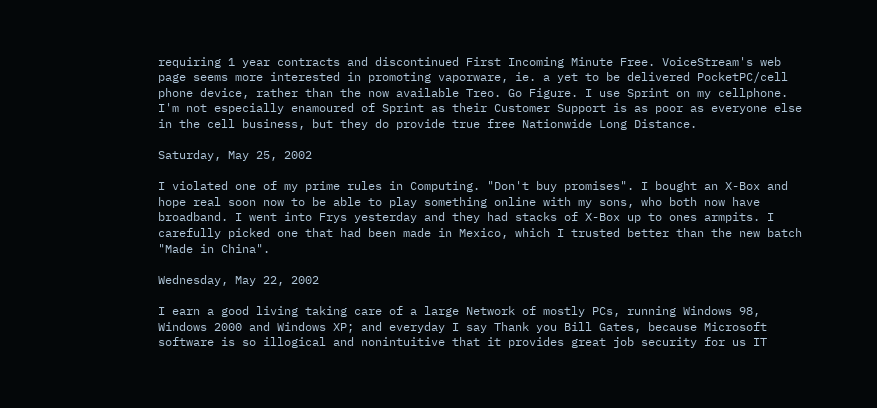requiring 1 year contracts and discontinued First Incoming Minute Free. VoiceStream's web page seems more interested in promoting vaporware, ie. a yet to be delivered PocketPC/cell phone device, rather than the now available Treo. Go Figure. I use Sprint on my cellphone. I'm not especially enamoured of Sprint as their Customer Support is as poor as everyone else in the cell business, but they do provide true free Nationwide Long Distance.

Saturday, May 25, 2002

I violated one of my prime rules in Computing. "Don't buy promises". I bought an X-Box and hope real soon now to be able to play something online with my sons, who both now have broadband. I went into Frys yesterday and they had stacks of X-Box up to ones armpits. I carefully picked one that had been made in Mexico, which I trusted better than the new batch "Made in China".

Wednesday, May 22, 2002

I earn a good living taking care of a large Network of mostly PCs, running Windows 98, Windows 2000 and Windows XP; and everyday I say Thank you Bill Gates, because Microsoft software is so illogical and nonintuitive that it provides great job security for us IT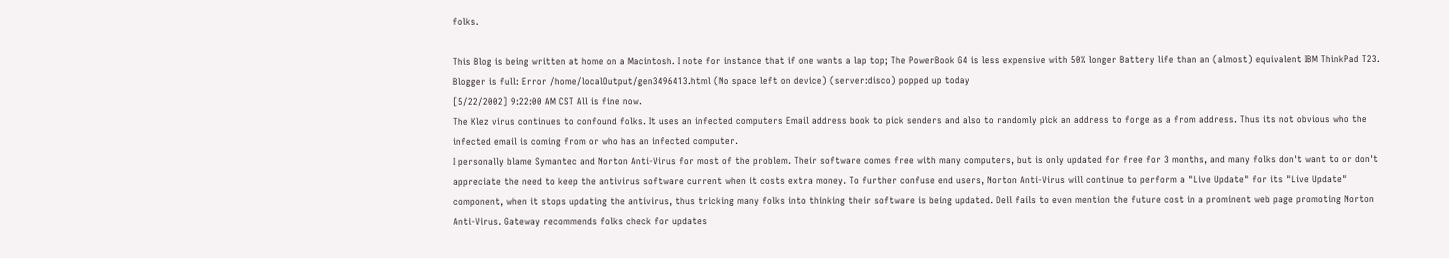folks.

This Blog is being written at home on a Macintosh. I note for instance that if one wants a lap top; The PowerBook G4 is less expensive with 50% longer Battery life than an (almost) equivalent IBM ThinkPad T23.
Blogger is full: Error /home/localOutput/gen3496413.html (No space left on device) (server:disco) popped up today
[5/22/2002] 9:22:00 AM CST All is fine now.
The Klez virus continues to confound folks. It uses an infected computers Email address book to pick senders and also to randomly pick an address to forge as a from address. Thus its not obvious who the infected email is coming from or who has an infected computer.
I personally blame Symantec and Norton Anti-Virus for most of the problem. Their software comes free with many computers, but is only updated for free for 3 months, and many folks don't want to or don't appreciate the need to keep the antivirus software current when it costs extra money. To further confuse end users, Norton Anti-Virus will continue to perform a "Live Update" for its "Live Update" component, when it stops updating the antivirus, thus tricking many folks into thinking their software is being updated. Dell fails to even mention the future cost in a prominent web page promoting Norton Anti-Virus. Gateway recommends folks check for updates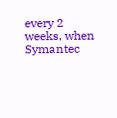every 2 weeks, when Symantec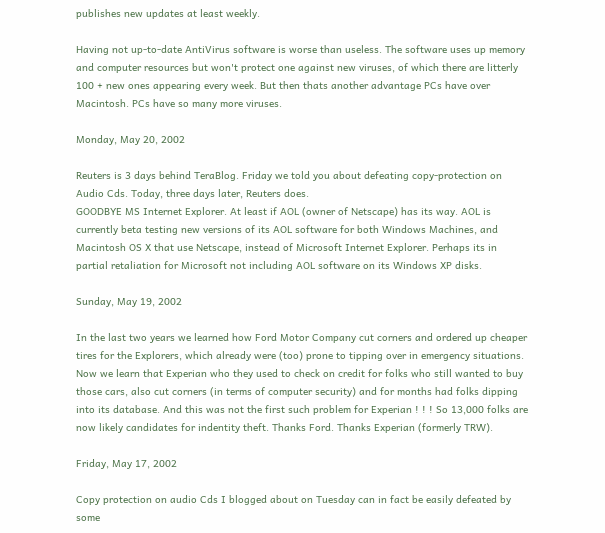publishes new updates at least weekly.

Having not up-to-date AntiVirus software is worse than useless. The software uses up memory and computer resources but won't protect one against new viruses, of which there are litterly 100 + new ones appearing every week. But then thats another advantage PCs have over Macintosh. PCs have so many more viruses.

Monday, May 20, 2002

Reuters is 3 days behind TeraBlog. Friday we told you about defeating copy-protection on Audio Cds. Today, three days later, Reuters does.
GOODBYE MS Internet Explorer. At least if AOL (owner of Netscape) has its way. AOL is currently beta testing new versions of its AOL software for both Windows Machines, and Macintosh OS X that use Netscape, instead of Microsoft Internet Explorer. Perhaps its in partial retaliation for Microsoft not including AOL software on its Windows XP disks.

Sunday, May 19, 2002

In the last two years we learned how Ford Motor Company cut corners and ordered up cheaper tires for the Explorers, which already were (too) prone to tipping over in emergency situations. Now we learn that Experian who they used to check on credit for folks who still wanted to buy those cars, also cut corners (in terms of computer security) and for months had folks dipping into its database. And this was not the first such problem for Experian ! ! ! So 13,000 folks are now likely candidates for indentity theft. Thanks Ford. Thanks Experian (formerly TRW).

Friday, May 17, 2002

Copy protection on audio Cds I blogged about on Tuesday can in fact be easily defeated by some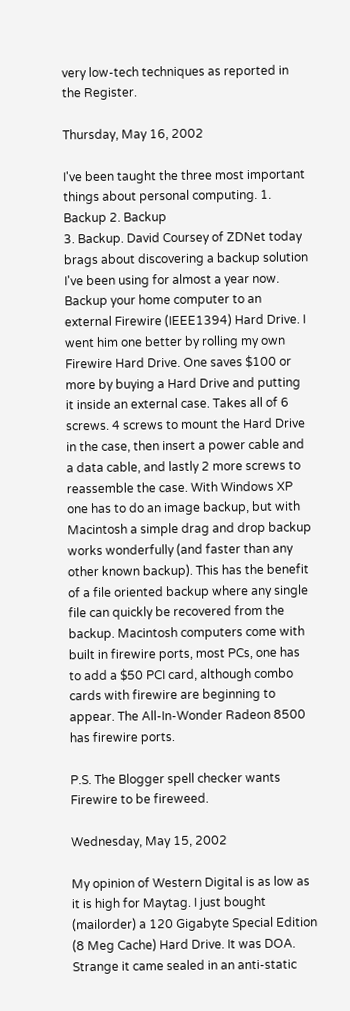very low-tech techniques as reported in the Register.

Thursday, May 16, 2002

I've been taught the three most important things about personal computing. 1. Backup 2. Backup
3. Backup. David Coursey of ZDNet today brags about discovering a backup solution I've been using for almost a year now. Backup your home computer to an external Firewire (IEEE1394) Hard Drive. I went him one better by rolling my own Firewire Hard Drive. One saves $100 or more by buying a Hard Drive and putting it inside an external case. Takes all of 6 screws. 4 screws to mount the Hard Drive in the case, then insert a power cable and a data cable, and lastly 2 more screws to reassemble the case. With Windows XP one has to do an image backup, but with Macintosh a simple drag and drop backup works wonderfully (and faster than any other known backup). This has the benefit of a file oriented backup where any single file can quickly be recovered from the backup. Macintosh computers come with built in firewire ports, most PCs, one has to add a $50 PCI card, although combo cards with firewire are beginning to appear. The All-In-Wonder Radeon 8500 has firewire ports.

P.S. The Blogger spell checker wants Firewire to be fireweed.

Wednesday, May 15, 2002

My opinion of Western Digital is as low as it is high for Maytag. I just bought (mailorder) a 120 Gigabyte Special Edition (8 Meg Cache) Hard Drive. It was DOA. Strange it came sealed in an anti-static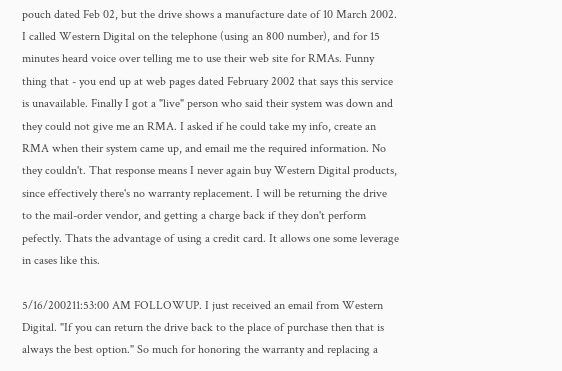pouch dated Feb 02, but the drive shows a manufacture date of 10 March 2002. I called Western Digital on the telephone (using an 800 number), and for 15 minutes heard voice over telling me to use their web site for RMAs. Funny thing that - you end up at web pages dated February 2002 that says this service is unavailable. Finally I got a "live" person who said their system was down and they could not give me an RMA. I asked if he could take my info, create an RMA when their system came up, and email me the required information. No they couldn't. That response means I never again buy Western Digital products, since effectively there's no warranty replacement. I will be returning the drive to the mail-order vendor, and getting a charge back if they don't perform pefectly. Thats the advantage of using a credit card. It allows one some leverage in cases like this.

5/16/200211:53:00 AM FOLLOWUP. I just received an email from Western Digital. "If you can return the drive back to the place of purchase then that is always the best option." So much for honoring the warranty and replacing a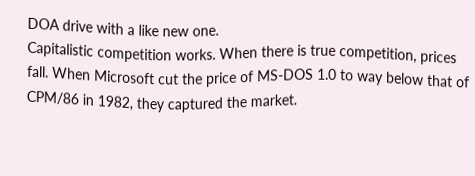DOA drive with a like new one.
Capitalistic competition works. When there is true competition, prices fall. When Microsoft cut the price of MS-DOS 1.0 to way below that of CPM/86 in 1982, they captured the market.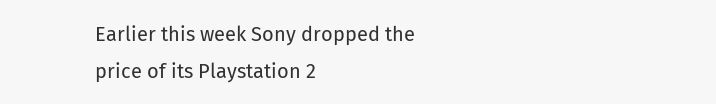Earlier this week Sony dropped the price of its Playstation 2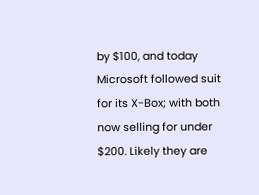by $100, and today Microsoft followed suit for its X-Box; with both now selling for under $200. Likely they are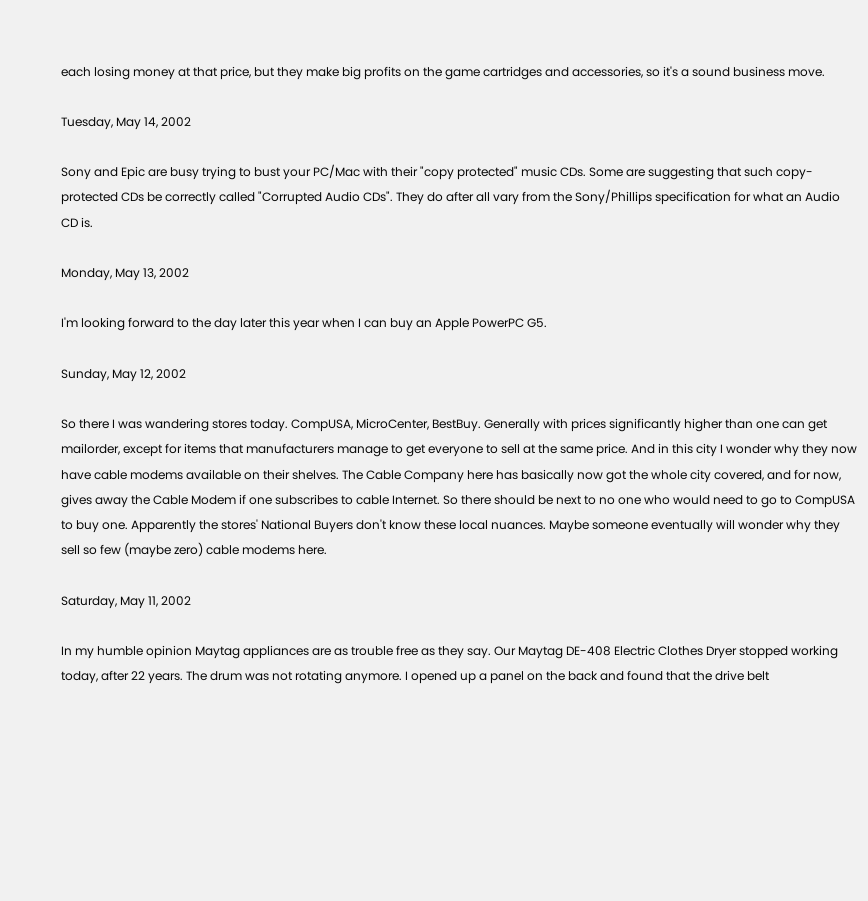each losing money at that price, but they make big profits on the game cartridges and accessories, so it's a sound business move.

Tuesday, May 14, 2002

Sony and Epic are busy trying to bust your PC/Mac with their "copy protected" music CDs. Some are suggesting that such copy-protected CDs be correctly called "Corrupted Audio CDs". They do after all vary from the Sony/Phillips specification for what an Audio CD is.

Monday, May 13, 2002

I'm looking forward to the day later this year when I can buy an Apple PowerPC G5.

Sunday, May 12, 2002

So there I was wandering stores today. CompUSA, MicroCenter, BestBuy. Generally with prices significantly higher than one can get mailorder, except for items that manufacturers manage to get everyone to sell at the same price. And in this city I wonder why they now have cable modems available on their shelves. The Cable Company here has basically now got the whole city covered, and for now, gives away the Cable Modem if one subscribes to cable Internet. So there should be next to no one who would need to go to CompUSA to buy one. Apparently the stores' National Buyers don't know these local nuances. Maybe someone eventually will wonder why they sell so few (maybe zero) cable modems here.

Saturday, May 11, 2002

In my humble opinion Maytag appliances are as trouble free as they say. Our Maytag DE-408 Electric Clothes Dryer stopped working today, after 22 years. The drum was not rotating anymore. I opened up a panel on the back and found that the drive belt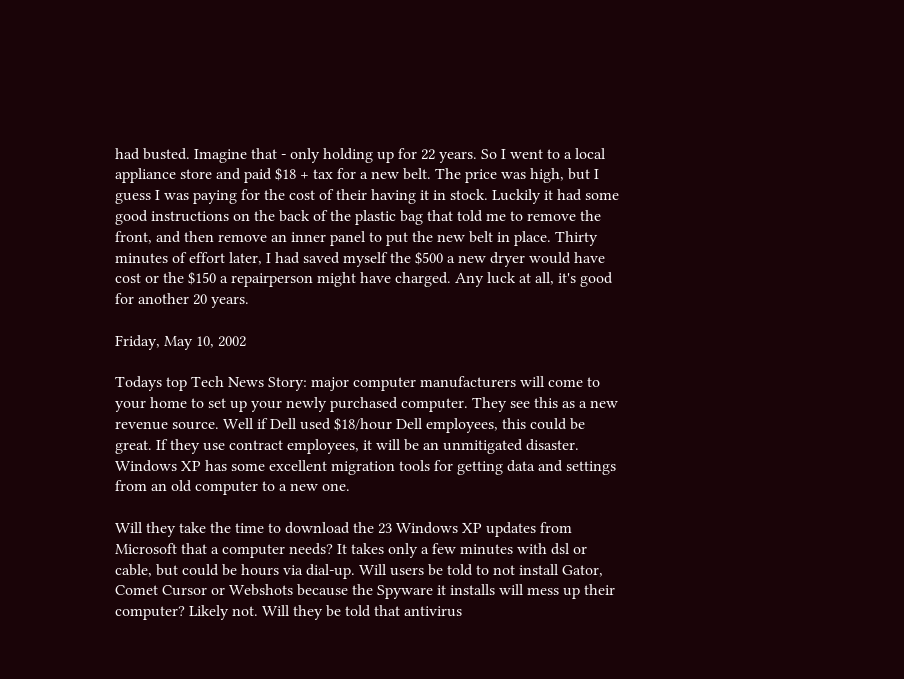had busted. Imagine that - only holding up for 22 years. So I went to a local appliance store and paid $18 + tax for a new belt. The price was high, but I guess I was paying for the cost of their having it in stock. Luckily it had some good instructions on the back of the plastic bag that told me to remove the front, and then remove an inner panel to put the new belt in place. Thirty minutes of effort later, I had saved myself the $500 a new dryer would have cost or the $150 a repairperson might have charged. Any luck at all, it's good for another 20 years.

Friday, May 10, 2002

Todays top Tech News Story: major computer manufacturers will come to your home to set up your newly purchased computer. They see this as a new revenue source. Well if Dell used $18/hour Dell employees, this could be great. If they use contract employees, it will be an unmitigated disaster. Windows XP has some excellent migration tools for getting data and settings from an old computer to a new one.

Will they take the time to download the 23 Windows XP updates from Microsoft that a computer needs? It takes only a few minutes with dsl or cable, but could be hours via dial-up. Will users be told to not install Gator, Comet Cursor or Webshots because the Spyware it installs will mess up their computer? Likely not. Will they be told that antivirus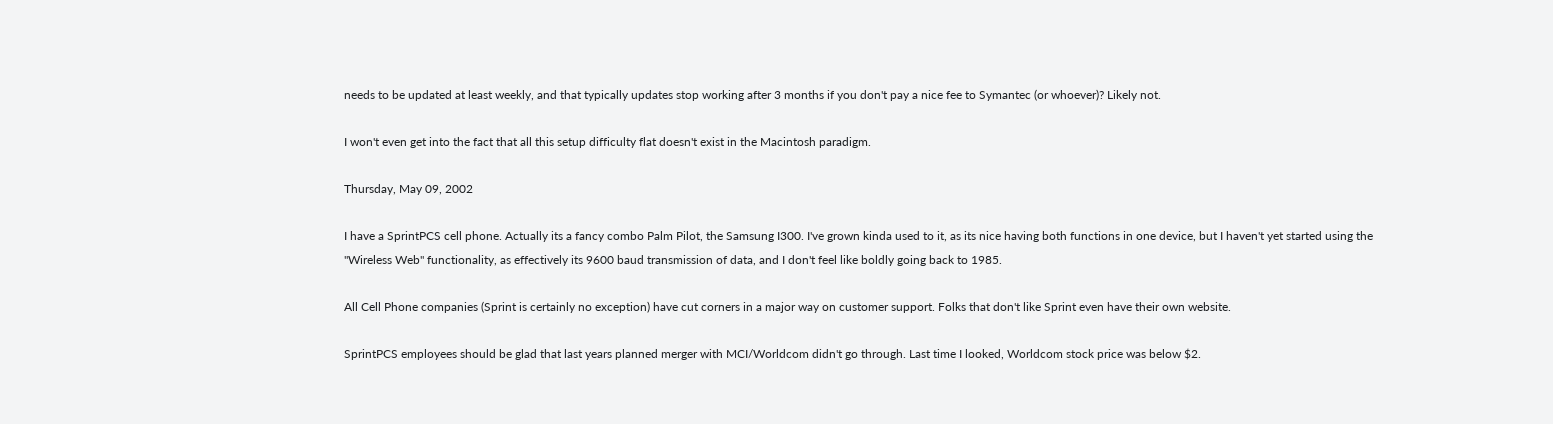needs to be updated at least weekly, and that typically updates stop working after 3 months if you don't pay a nice fee to Symantec (or whoever)? Likely not.

I won't even get into the fact that all this setup difficulty flat doesn't exist in the Macintosh paradigm.

Thursday, May 09, 2002

I have a SprintPCS cell phone. Actually its a fancy combo Palm Pilot, the Samsung I300. I've grown kinda used to it, as its nice having both functions in one device, but I haven't yet started using the "Wireless Web" functionality, as effectively its 9600 baud transmission of data, and I don't feel like boldly going back to 1985.

All Cell Phone companies (Sprint is certainly no exception) have cut corners in a major way on customer support. Folks that don't like Sprint even have their own website.

SprintPCS employees should be glad that last years planned merger with MCI/Worldcom didn't go through. Last time I looked, Worldcom stock price was below $2.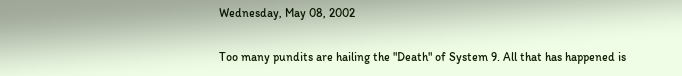Wednesday, May 08, 2002

Too many pundits are hailing the "Death" of System 9. All that has happened is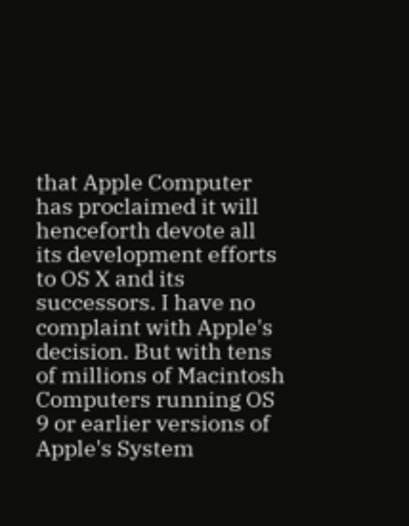that Apple Computer has proclaimed it will henceforth devote all its development efforts to OS X and its successors. I have no complaint with Apple's decision. But with tens of millions of Macintosh Computers running OS 9 or earlier versions of Apple's System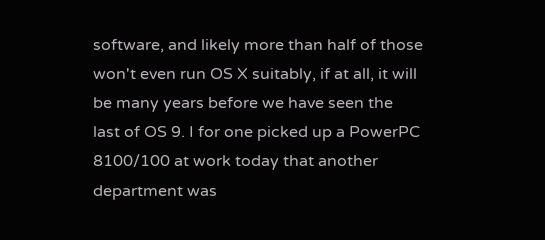software, and likely more than half of those won't even run OS X suitably, if at all, it will be many years before we have seen the last of OS 9. I for one picked up a PowerPC 8100/100 at work today that another department was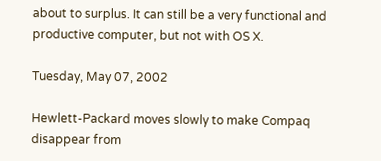about to surplus. It can still be a very functional and productive computer, but not with OS X.

Tuesday, May 07, 2002

Hewlett-Packard moves slowly to make Compaq disappear from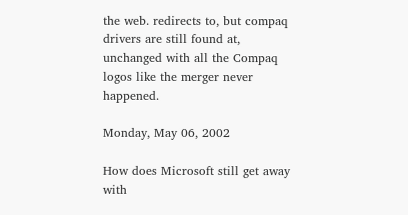the web. redirects to, but compaq drivers are still found at, unchanged with all the Compaq logos like the merger never happened.

Monday, May 06, 2002

How does Microsoft still get away with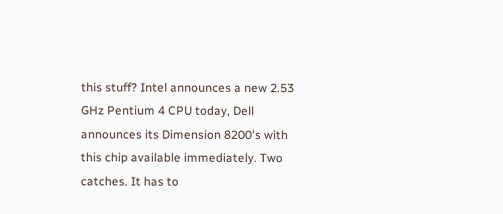this stuff? Intel announces a new 2.53 GHz Pentium 4 CPU today, Dell announces its Dimension 8200's with this chip available immediately. Two catches. It has to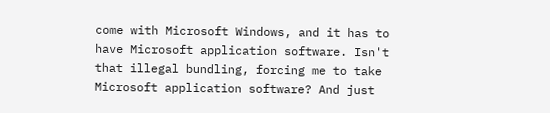come with Microsoft Windows, and it has to have Microsoft application software. Isn't that illegal bundling, forcing me to take Microsoft application software? And just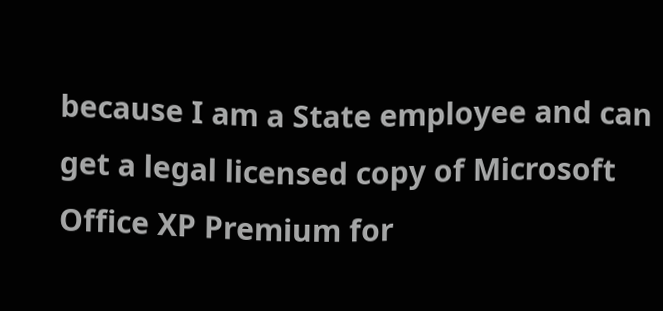because I am a State employee and can get a legal licensed copy of Microsoft Office XP Premium for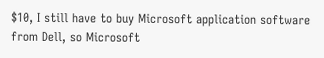$10, I still have to buy Microsoft application software from Dell, so Microsoft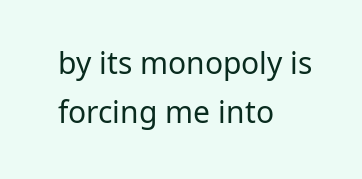by its monopoly is forcing me into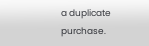a duplicate purchase.